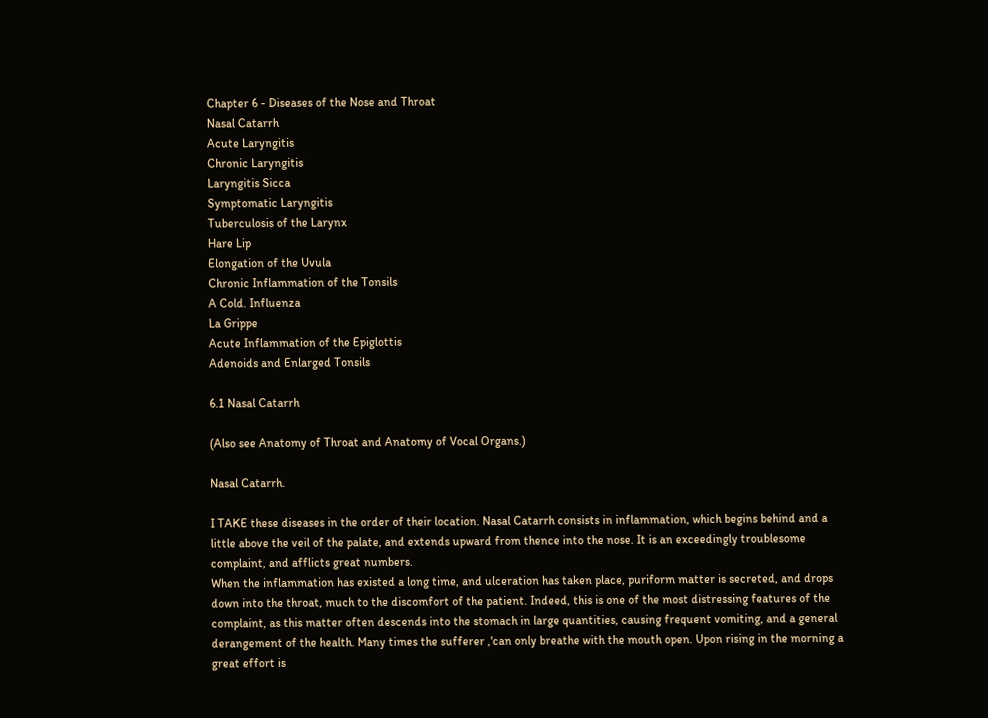Chapter 6 - Diseases of the Nose and Throat
Nasal Catarrh
Acute Laryngitis
Chronic Laryngitis
Laryngitis Sicca
Symptomatic Laryngitis
Tuberculosis of the Larynx
Hare Lip
Elongation of the Uvula
Chronic Inflammation of the Tonsils
A Cold. Influenza
La Grippe
Acute Inflammation of the Epiglottis
Adenoids and Enlarged Tonsils

6.1 Nasal Catarrh

(Also see Anatomy of Throat and Anatomy of Vocal Organs.)

Nasal Catarrh.

I TAKE these diseases in the order of their location. Nasal Catarrh consists in inflammation, which begins behind and a little above the veil of the palate, and extends upward from thence into the nose. It is an exceedingly troublesome complaint, and afflicts great numbers.
When the inflammation has existed a long time, and ulceration has taken place, puriform matter is secreted, and drops down into the throat, much to the discomfort of the patient. Indeed, this is one of the most distressing features of the complaint, as this matter often descends into the stomach in large quantities, causing frequent vomiting, and a general derangement of the health. Many times the sufferer ,'can only breathe with the mouth open. Upon rising in the morning a great effort is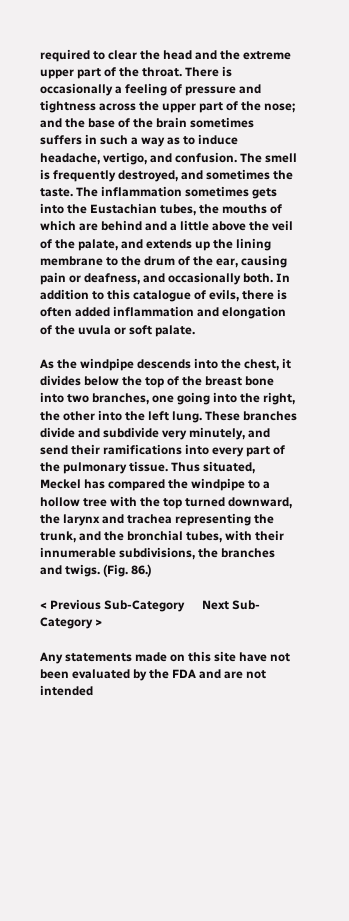required to clear the head and the extreme upper part of the throat. There is occasionally a feeling of pressure and tightness across the upper part of the nose; and the base of the brain sometimes suffers in such a way as to induce headache, vertigo, and confusion. The smell is frequently destroyed, and sometimes the taste. The inflammation sometimes gets into the Eustachian tubes, the mouths of which are behind and a little above the veil of the palate, and extends up the lining membrane to the drum of the ear, causing pain or deafness, and occasionally both. In addition to this catalogue of evils, there is often added inflammation and elongation of the uvula or soft palate.

As the windpipe descends into the chest, it divides below the top of the breast bone into two branches, one going into the right, the other into the left lung. These branches divide and subdivide very minutely, and send their ramifications into every part of the pulmonary tissue. Thus situated, Meckel has compared the windpipe to a hollow tree with the top turned downward, the larynx and trachea representing the trunk, and the bronchial tubes, with their innumerable subdivisions, the branches and twigs. (Fig. 86.)

< Previous Sub-Category      Next Sub-Category >

Any statements made on this site have not been evaluated by the FDA and are not intended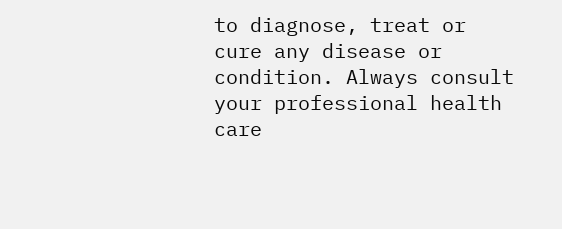to diagnose, treat or cure any disease or condition. Always consult your professional health care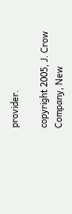provider.

copyright 2005, J. Crow Company, New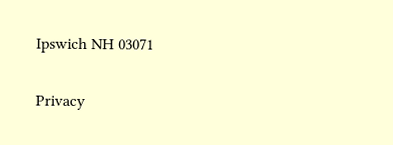Ipswich NH 03071

Privacy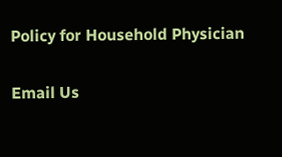Policy for Household Physician

Email Us